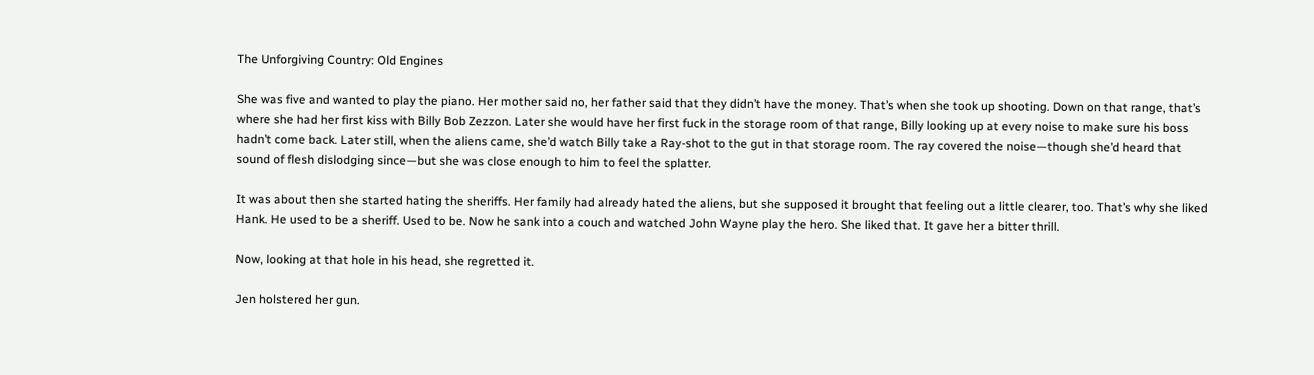The Unforgiving Country: Old Engines

She was five and wanted to play the piano. Her mother said no, her father said that they didn’t have the money. That’s when she took up shooting. Down on that range, that’s where she had her first kiss with Billy Bob Zezzon. Later she would have her first fuck in the storage room of that range, Billy looking up at every noise to make sure his boss hadn’t come back. Later still, when the aliens came, she’d watch Billy take a Ray-shot to the gut in that storage room. The ray covered the noise—though she’d heard that sound of flesh dislodging since—but she was close enough to him to feel the splatter.

It was about then she started hating the sheriffs. Her family had already hated the aliens, but she supposed it brought that feeling out a little clearer, too. That’s why she liked Hank. He used to be a sheriff. Used to be. Now he sank into a couch and watched John Wayne play the hero. She liked that. It gave her a bitter thrill.

Now, looking at that hole in his head, she regretted it.

Jen holstered her gun.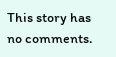This story has no comments.